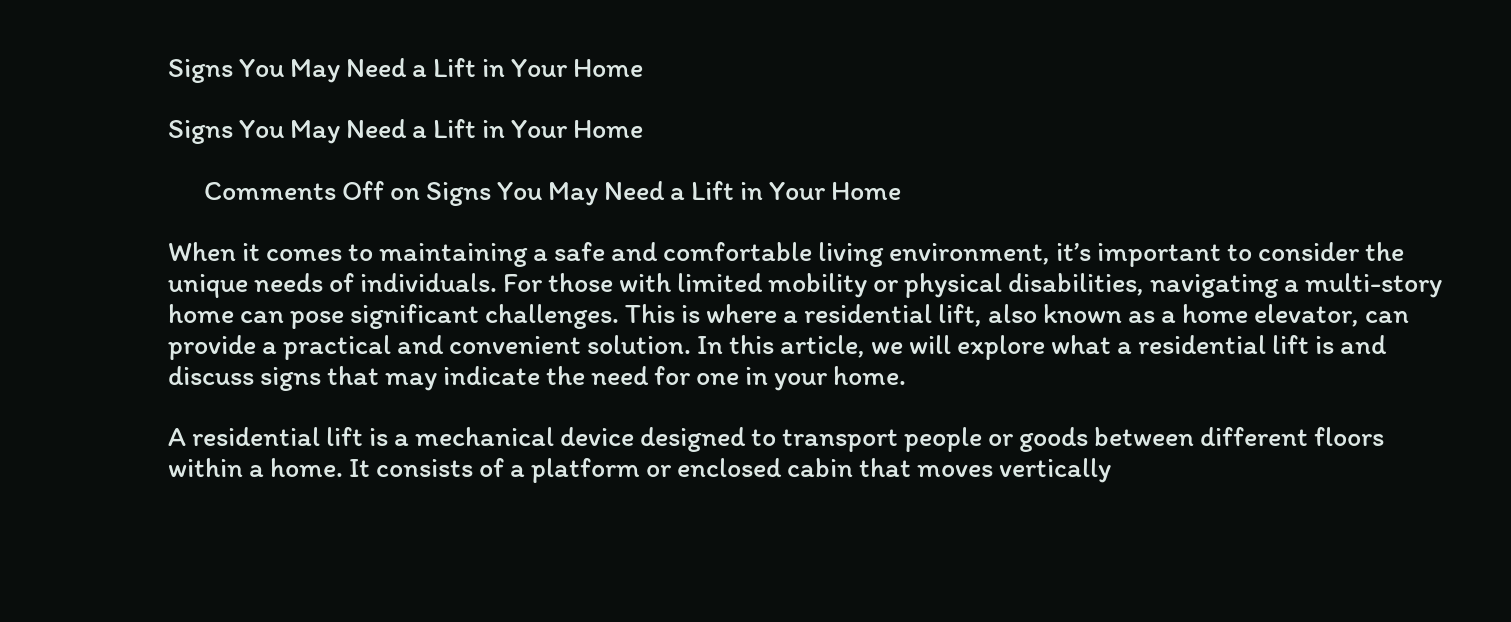Signs You May Need a Lift in Your Home

Signs You May Need a Lift in Your Home

      Comments Off on Signs You May Need a Lift in Your Home

When it comes to maintaining a safe and comfortable living environment, it’s important to consider the unique needs of individuals. For those with limited mobility or physical disabilities, navigating a multi-story home can pose significant challenges. This is where a residential lift, also known as a home elevator, can provide a practical and convenient solution. In this article, we will explore what a residential lift is and discuss signs that may indicate the need for one in your home.

A residential lift is a mechanical device designed to transport people or goods between different floors within a home. It consists of a platform or enclosed cabin that moves vertically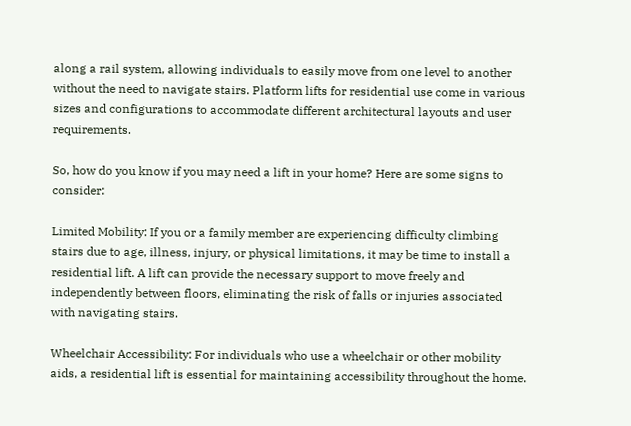along a rail system, allowing individuals to easily move from one level to another without the need to navigate stairs. Platform lifts for residential use come in various sizes and configurations to accommodate different architectural layouts and user requirements.

So, how do you know if you may need a lift in your home? Here are some signs to consider:

Limited Mobility: If you or a family member are experiencing difficulty climbing stairs due to age, illness, injury, or physical limitations, it may be time to install a residential lift. A lift can provide the necessary support to move freely and independently between floors, eliminating the risk of falls or injuries associated with navigating stairs.

Wheelchair Accessibility: For individuals who use a wheelchair or other mobility aids, a residential lift is essential for maintaining accessibility throughout the home.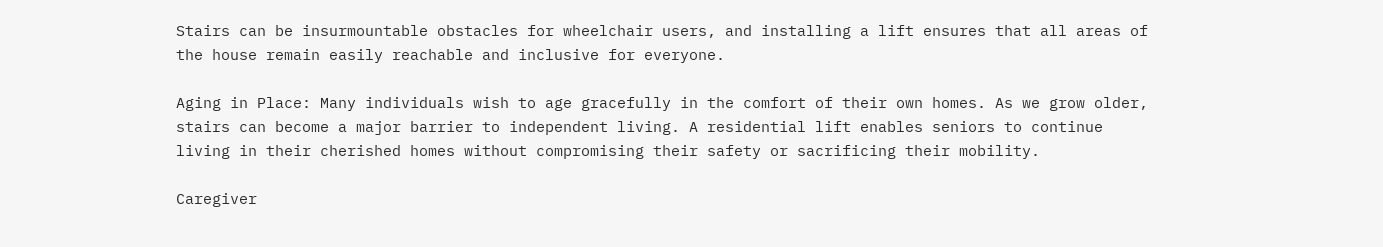Stairs can be insurmountable obstacles for wheelchair users, and installing a lift ensures that all areas of the house remain easily reachable and inclusive for everyone.

Aging in Place: Many individuals wish to age gracefully in the comfort of their own homes. As we grow older, stairs can become a major barrier to independent living. A residential lift enables seniors to continue living in their cherished homes without compromising their safety or sacrificing their mobility.

Caregiver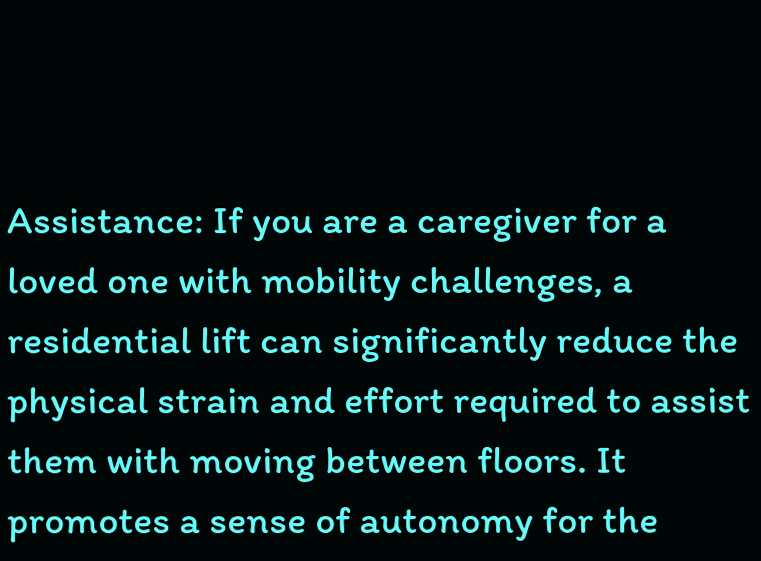Assistance: If you are a caregiver for a loved one with mobility challenges, a residential lift can significantly reduce the physical strain and effort required to assist them with moving between floors. It promotes a sense of autonomy for the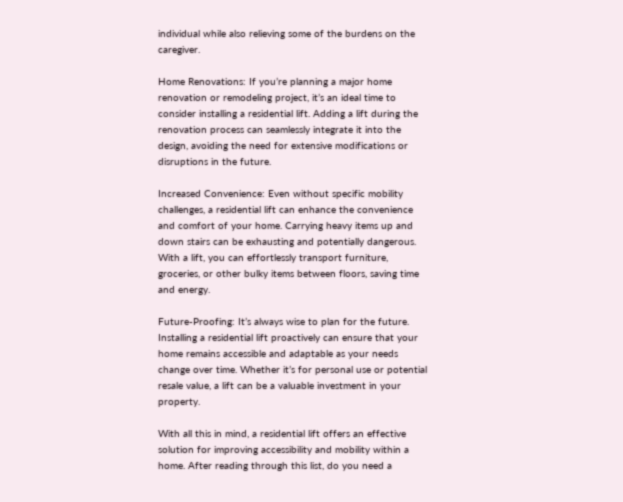individual while also relieving some of the burdens on the caregiver.

Home Renovations: If you’re planning a major home renovation or remodeling project, it’s an ideal time to consider installing a residential lift. Adding a lift during the renovation process can seamlessly integrate it into the design, avoiding the need for extensive modifications or disruptions in the future.

Increased Convenience: Even without specific mobility challenges, a residential lift can enhance the convenience and comfort of your home. Carrying heavy items up and down stairs can be exhausting and potentially dangerous. With a lift, you can effortlessly transport furniture, groceries, or other bulky items between floors, saving time and energy.

Future-Proofing: It’s always wise to plan for the future. Installing a residential lift proactively can ensure that your home remains accessible and adaptable as your needs change over time. Whether it’s for personal use or potential resale value, a lift can be a valuable investment in your property.

With all this in mind, a residential lift offers an effective solution for improving accessibility and mobility within a home. After reading through this list, do you need a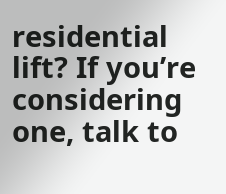residential lift? If you’re considering one, talk to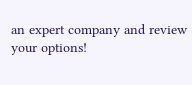an expert company and review your options!